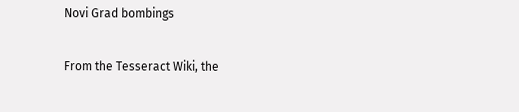Novi Grad bombings

From the Tesseract Wiki, the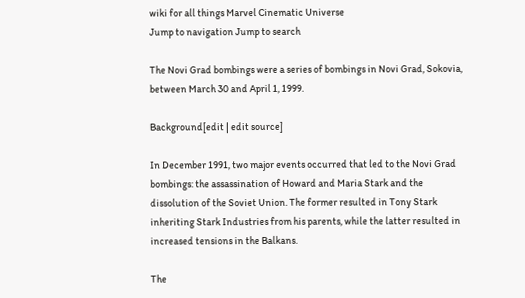wiki for all things Marvel Cinematic Universe
Jump to navigation Jump to search

The Novi Grad bombings were a series of bombings in Novi Grad, Sokovia, between March 30 and April 1, 1999.

Background[edit | edit source]

In December 1991, two major events occurred that led to the Novi Grad bombings: the assassination of Howard and Maria Stark and the dissolution of the Soviet Union. The former resulted in Tony Stark inheriting Stark Industries from his parents, while the latter resulted in increased tensions in the Balkans.

The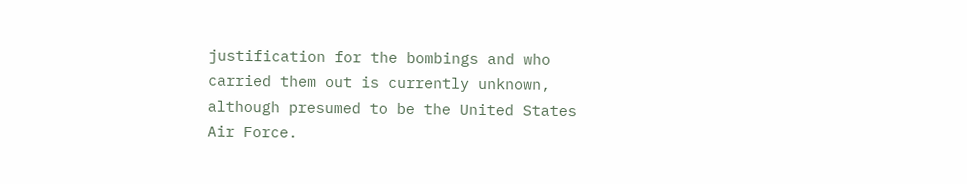justification for the bombings and who carried them out is currently unknown, although presumed to be the United States Air Force.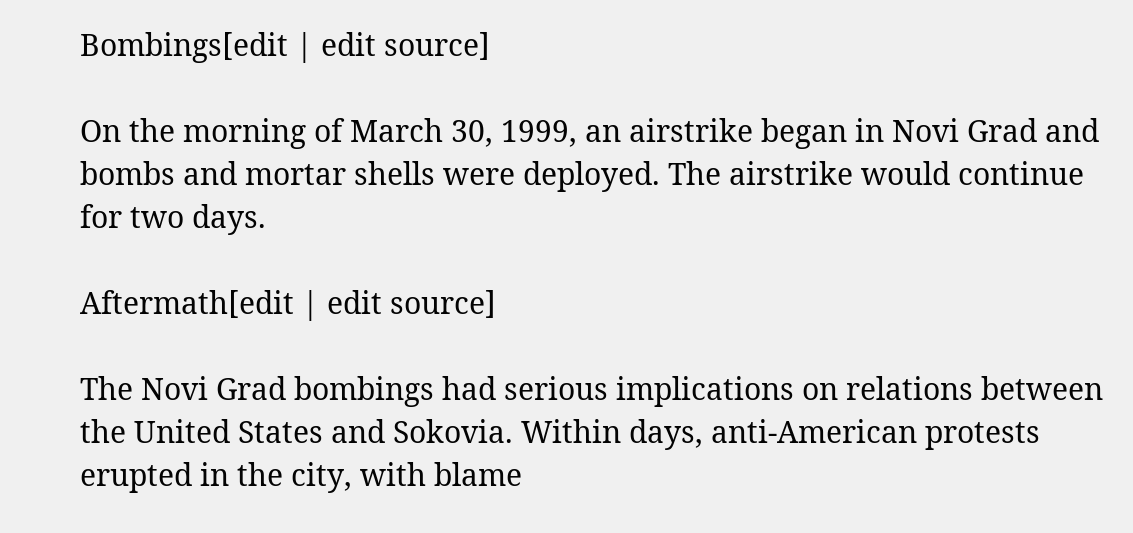Bombings[edit | edit source]

On the morning of March 30, 1999, an airstrike began in Novi Grad and bombs and mortar shells were deployed. The airstrike would continue for two days.

Aftermath[edit | edit source]

The Novi Grad bombings had serious implications on relations between the United States and Sokovia. Within days, anti-American protests erupted in the city, with blame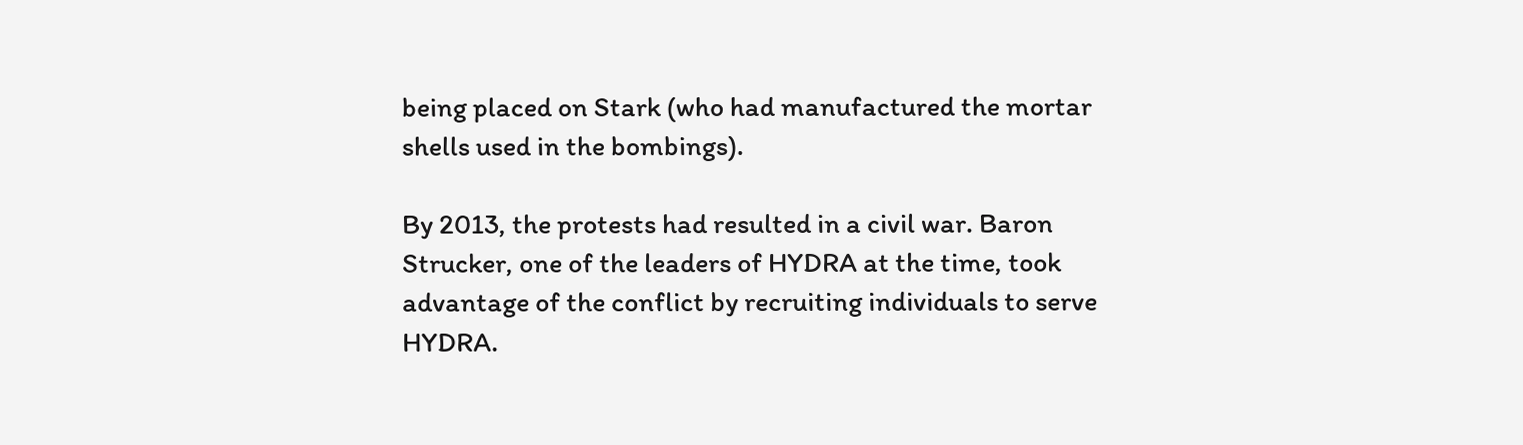being placed on Stark (who had manufactured the mortar shells used in the bombings).

By 2013, the protests had resulted in a civil war. Baron Strucker, one of the leaders of HYDRA at the time, took advantage of the conflict by recruiting individuals to serve HYDRA.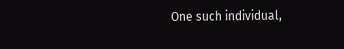One such individual,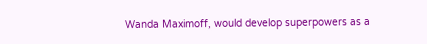Wanda Maximoff, would develop superpowers as a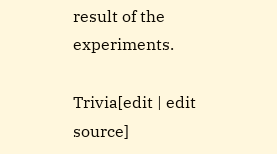result of the experiments.

Trivia[edit | edit source]